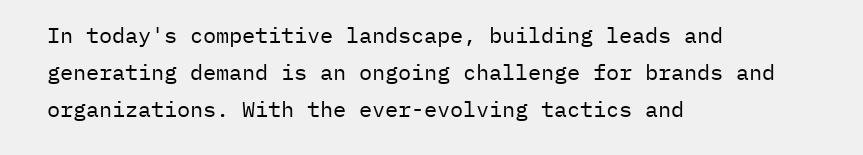In today's competitive landscape, building leads and generating demand is an ongoing challenge for brands and organizations. With the ever-evolving tactics and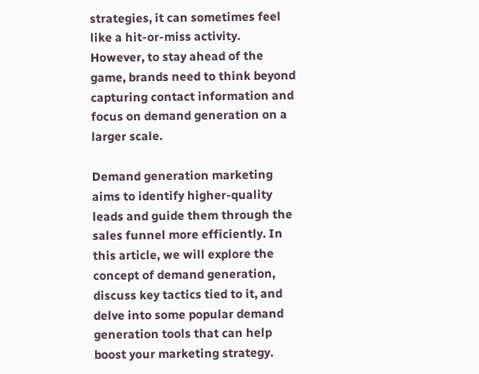strategies, it can sometimes feel like a hit-or-miss activity. However, to stay ahead of the game, brands need to think beyond capturing contact information and focus on demand generation on a larger scale.

Demand generation marketing aims to identify higher-quality leads and guide them through the sales funnel more efficiently. In this article, we will explore the concept of demand generation, discuss key tactics tied to it, and delve into some popular demand generation tools that can help boost your marketing strategy.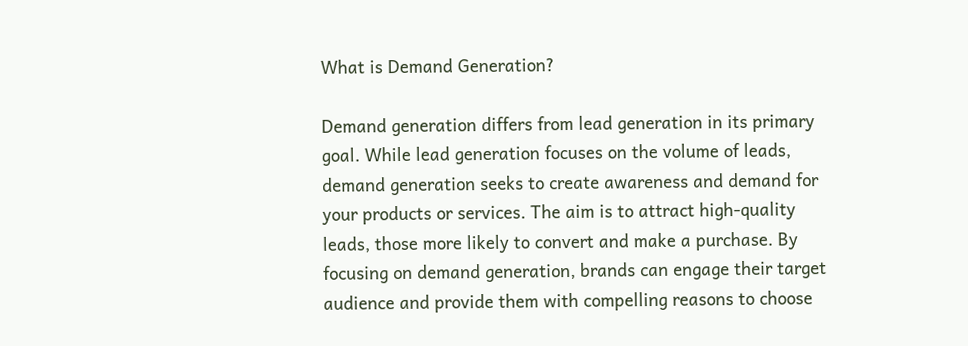What is Demand Generation?

Demand generation differs from lead generation in its primary goal. While lead generation focuses on the volume of leads, demand generation seeks to create awareness and demand for your products or services. The aim is to attract high-quality leads, those more likely to convert and make a purchase. By focusing on demand generation, brands can engage their target audience and provide them with compelling reasons to choose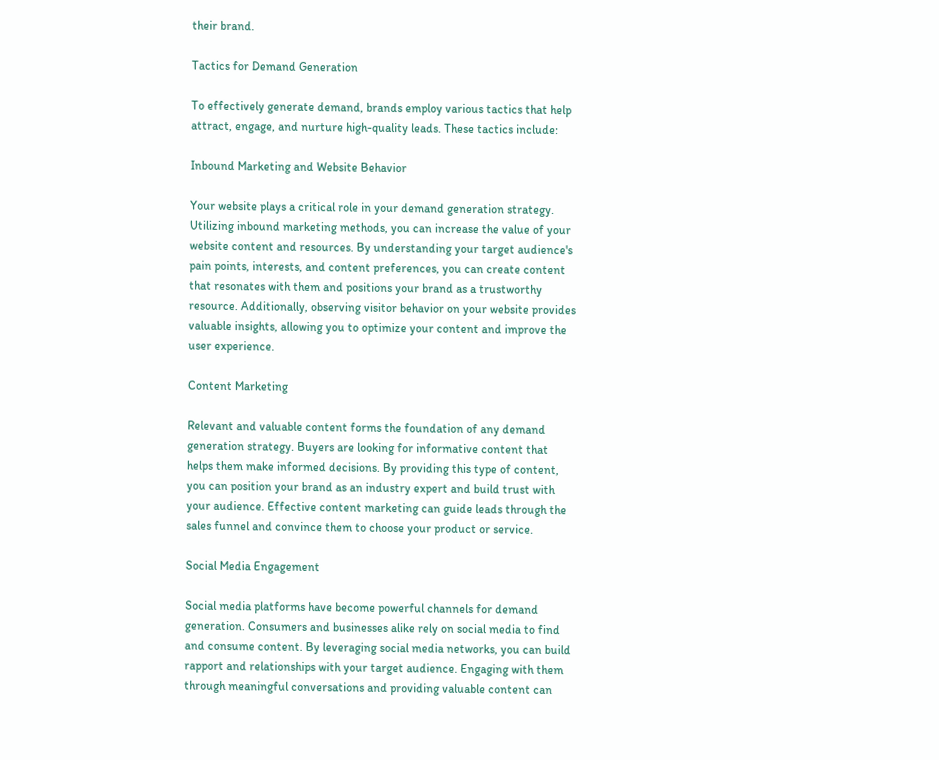their brand.

Tactics for Demand Generation

To effectively generate demand, brands employ various tactics that help attract, engage, and nurture high-quality leads. These tactics include:

Inbound Marketing and Website Behavior

Your website plays a critical role in your demand generation strategy. Utilizing inbound marketing methods, you can increase the value of your website content and resources. By understanding your target audience's pain points, interests, and content preferences, you can create content that resonates with them and positions your brand as a trustworthy resource. Additionally, observing visitor behavior on your website provides valuable insights, allowing you to optimize your content and improve the user experience.

Content Marketing

Relevant and valuable content forms the foundation of any demand generation strategy. Buyers are looking for informative content that helps them make informed decisions. By providing this type of content, you can position your brand as an industry expert and build trust with your audience. Effective content marketing can guide leads through the sales funnel and convince them to choose your product or service.

Social Media Engagement

Social media platforms have become powerful channels for demand generation. Consumers and businesses alike rely on social media to find and consume content. By leveraging social media networks, you can build rapport and relationships with your target audience. Engaging with them through meaningful conversations and providing valuable content can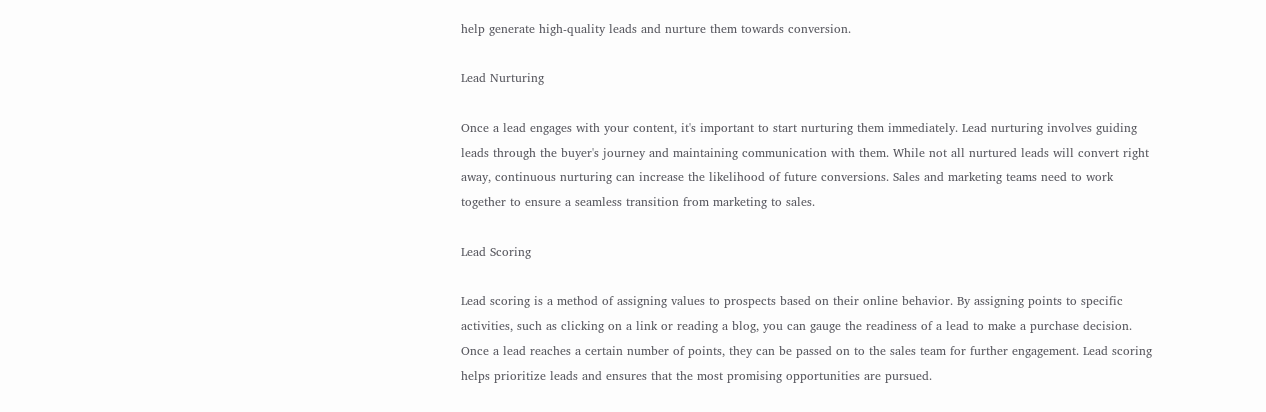help generate high-quality leads and nurture them towards conversion.

Lead Nurturing

Once a lead engages with your content, it's important to start nurturing them immediately. Lead nurturing involves guiding leads through the buyer's journey and maintaining communication with them. While not all nurtured leads will convert right away, continuous nurturing can increase the likelihood of future conversions. Sales and marketing teams need to work together to ensure a seamless transition from marketing to sales.

Lead Scoring

Lead scoring is a method of assigning values to prospects based on their online behavior. By assigning points to specific activities, such as clicking on a link or reading a blog, you can gauge the readiness of a lead to make a purchase decision. Once a lead reaches a certain number of points, they can be passed on to the sales team for further engagement. Lead scoring helps prioritize leads and ensures that the most promising opportunities are pursued.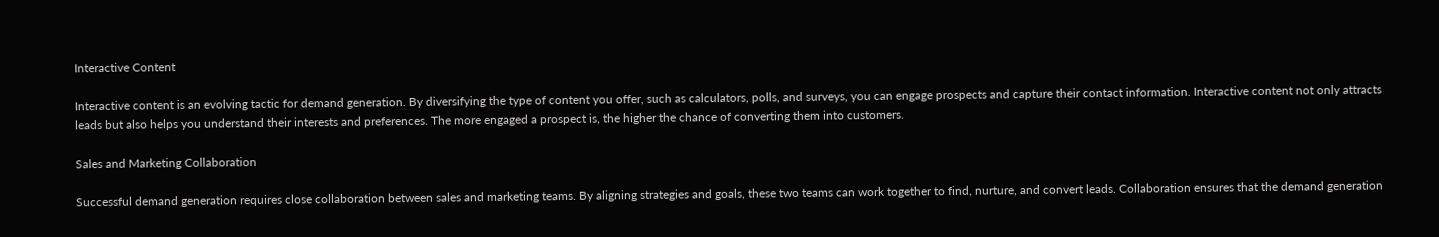Interactive Content

Interactive content is an evolving tactic for demand generation. By diversifying the type of content you offer, such as calculators, polls, and surveys, you can engage prospects and capture their contact information. Interactive content not only attracts leads but also helps you understand their interests and preferences. The more engaged a prospect is, the higher the chance of converting them into customers.

Sales and Marketing Collaboration

Successful demand generation requires close collaboration between sales and marketing teams. By aligning strategies and goals, these two teams can work together to find, nurture, and convert leads. Collaboration ensures that the demand generation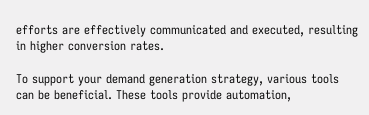efforts are effectively communicated and executed, resulting in higher conversion rates.

To support your demand generation strategy, various tools can be beneficial. These tools provide automation,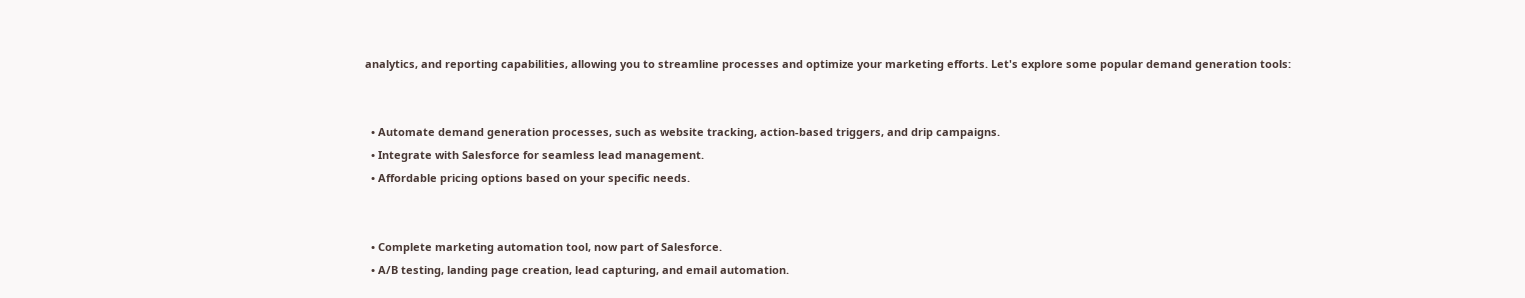analytics, and reporting capabilities, allowing you to streamline processes and optimize your marketing efforts. Let's explore some popular demand generation tools:


  • Automate demand generation processes, such as website tracking, action-based triggers, and drip campaigns.
  • Integrate with Salesforce for seamless lead management.
  • Affordable pricing options based on your specific needs.


  • Complete marketing automation tool, now part of Salesforce.
  • A/B testing, landing page creation, lead capturing, and email automation.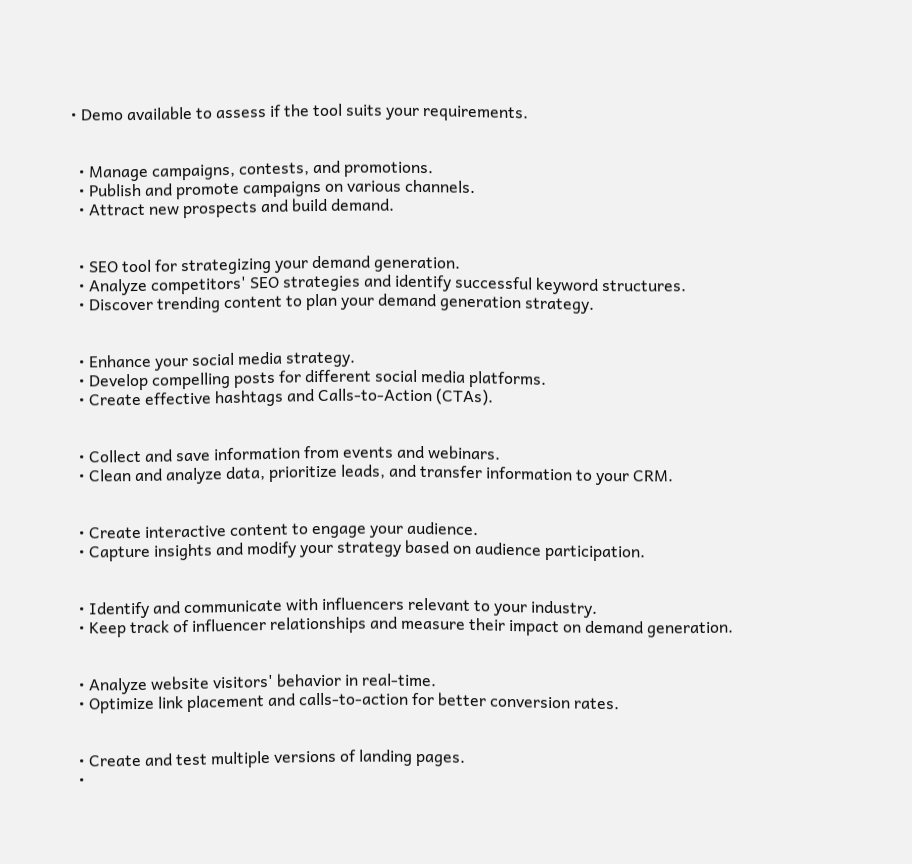• Demo available to assess if the tool suits your requirements.


  • Manage campaigns, contests, and promotions.
  • Publish and promote campaigns on various channels.
  • Attract new prospects and build demand.


  • SEO tool for strategizing your demand generation.
  • Analyze competitors' SEO strategies and identify successful keyword structures.
  • Discover trending content to plan your demand generation strategy.


  • Enhance your social media strategy.
  • Develop compelling posts for different social media platforms.
  • Create effective hashtags and Calls-to-Action (CTAs).


  • Collect and save information from events and webinars.
  • Clean and analyze data, prioritize leads, and transfer information to your CRM.


  • Create interactive content to engage your audience.
  • Capture insights and modify your strategy based on audience participation.


  • Identify and communicate with influencers relevant to your industry.
  • Keep track of influencer relationships and measure their impact on demand generation.


  • Analyze website visitors' behavior in real-time.
  • Optimize link placement and calls-to-action for better conversion rates.


  • Create and test multiple versions of landing pages.
  •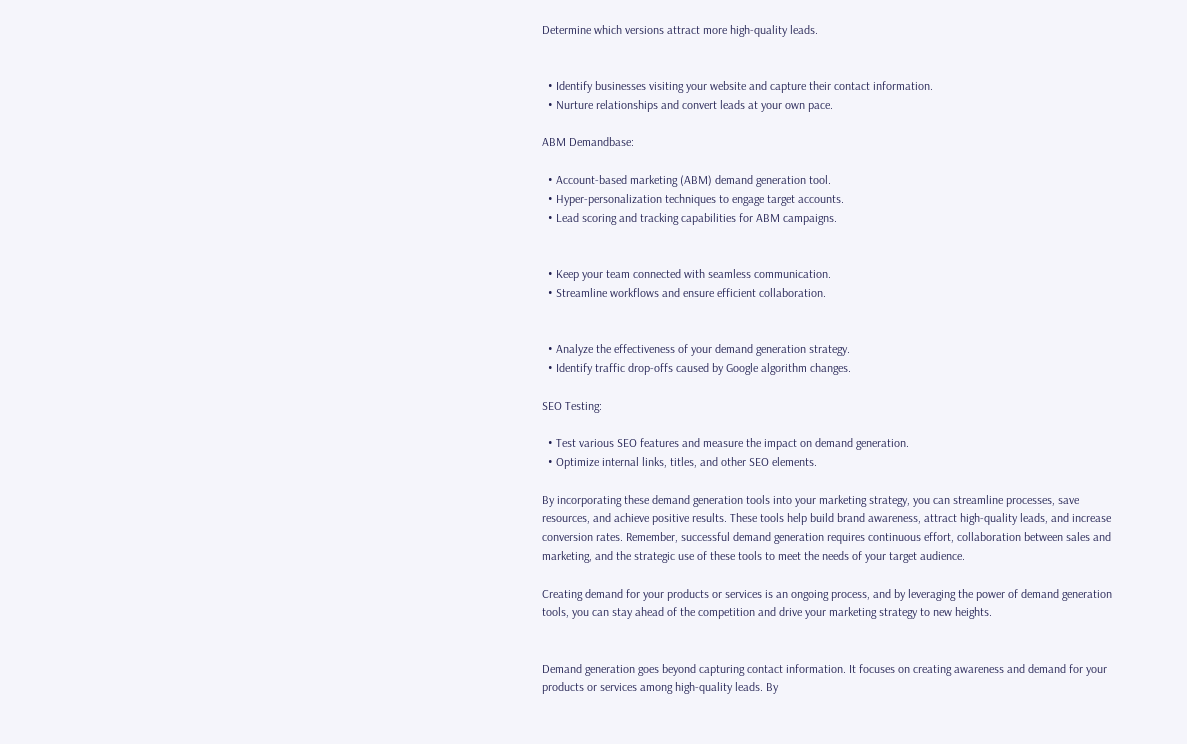Determine which versions attract more high-quality leads.


  • Identify businesses visiting your website and capture their contact information.
  • Nurture relationships and convert leads at your own pace.

ABM Demandbase:

  • Account-based marketing (ABM) demand generation tool.
  • Hyper-personalization techniques to engage target accounts.
  • Lead scoring and tracking capabilities for ABM campaigns.


  • Keep your team connected with seamless communication.
  • Streamline workflows and ensure efficient collaboration.


  • Analyze the effectiveness of your demand generation strategy.
  • Identify traffic drop-offs caused by Google algorithm changes.

SEO Testing:

  • Test various SEO features and measure the impact on demand generation.
  • Optimize internal links, titles, and other SEO elements.

By incorporating these demand generation tools into your marketing strategy, you can streamline processes, save resources, and achieve positive results. These tools help build brand awareness, attract high-quality leads, and increase conversion rates. Remember, successful demand generation requires continuous effort, collaboration between sales and marketing, and the strategic use of these tools to meet the needs of your target audience.

Creating demand for your products or services is an ongoing process, and by leveraging the power of demand generation tools, you can stay ahead of the competition and drive your marketing strategy to new heights.


Demand generation goes beyond capturing contact information. It focuses on creating awareness and demand for your products or services among high-quality leads. By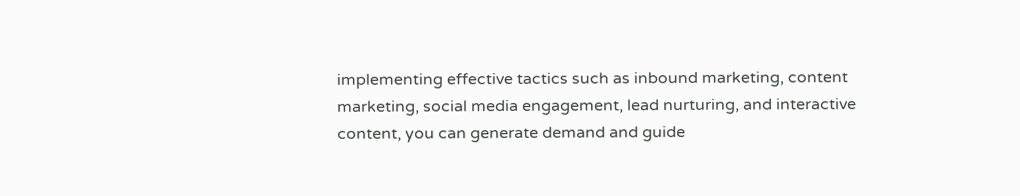implementing effective tactics such as inbound marketing, content marketing, social media engagement, lead nurturing, and interactive content, you can generate demand and guide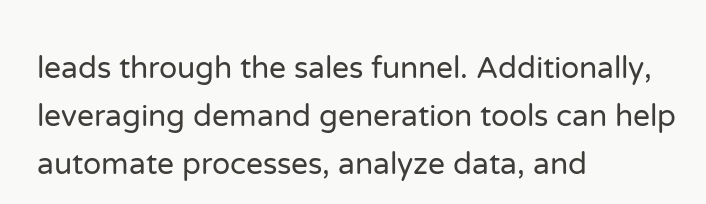leads through the sales funnel. Additionally, leveraging demand generation tools can help automate processes, analyze data, and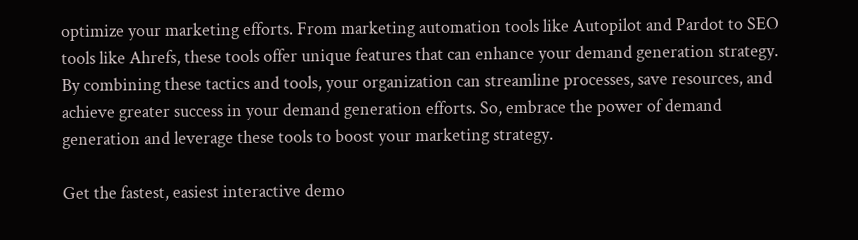optimize your marketing efforts. From marketing automation tools like Autopilot and Pardot to SEO tools like Ahrefs, these tools offer unique features that can enhance your demand generation strategy. By combining these tactics and tools, your organization can streamline processes, save resources, and achieve greater success in your demand generation efforts. So, embrace the power of demand generation and leverage these tools to boost your marketing strategy.

Get the fastest, easiest interactive demo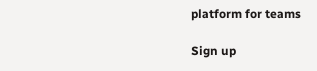platform for teams

Sign up